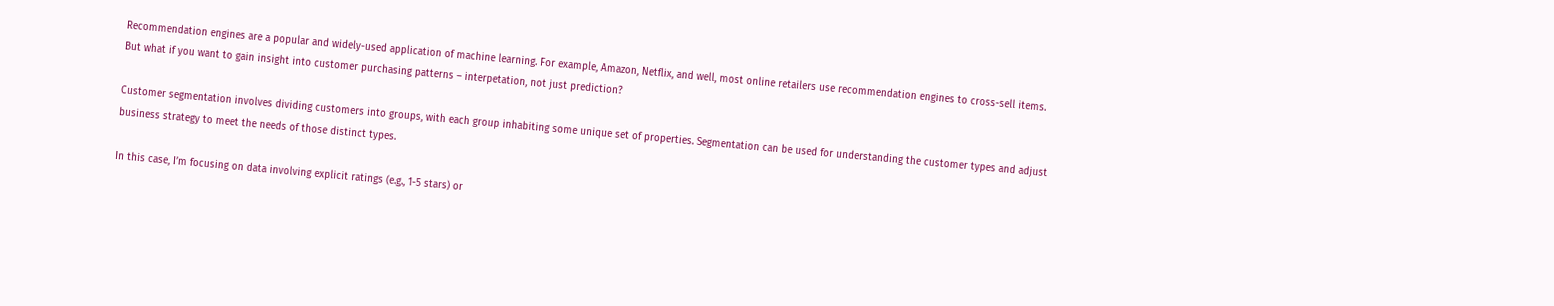Recommendation engines are a popular and widely-used application of machine learning. For example, Amazon, Netflix, and well, most online retailers use recommendation engines to cross-sell items. But what if you want to gain insight into customer purchasing patterns – interpetation, not just prediction?

Customer segmentation involves dividing customers into groups, with each group inhabiting some unique set of properties. Segmentation can be used for understanding the customer types and adjust business strategy to meet the needs of those distinct types.

In this case, I’m focusing on data involving explicit ratings (e.g., 1-5 stars) or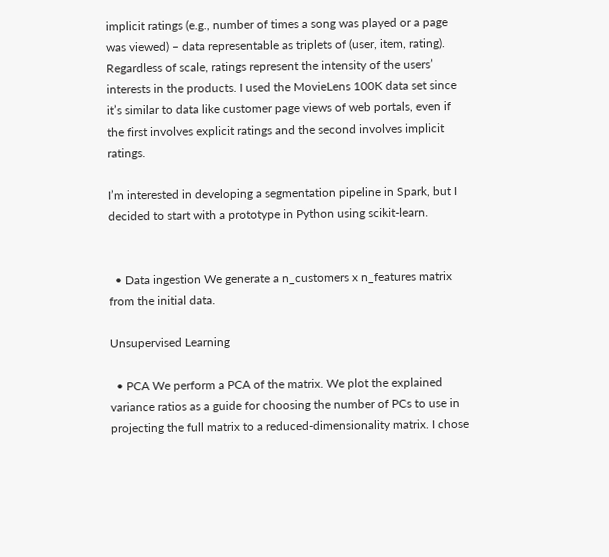implicit ratings (e.g., number of times a song was played or a page was viewed) – data representable as triplets of (user, item, rating). Regardless of scale, ratings represent the intensity of the users’ interests in the products. I used the MovieLens 100K data set since it’s similar to data like customer page views of web portals, even if the first involves explicit ratings and the second involves implicit ratings.

I’m interested in developing a segmentation pipeline in Spark, but I decided to start with a prototype in Python using scikit-learn.


  • Data ingestion We generate a n_customers x n_features matrix from the initial data.

Unsupervised Learning

  • PCA We perform a PCA of the matrix. We plot the explained variance ratios as a guide for choosing the number of PCs to use in projecting the full matrix to a reduced-dimensionality matrix. I chose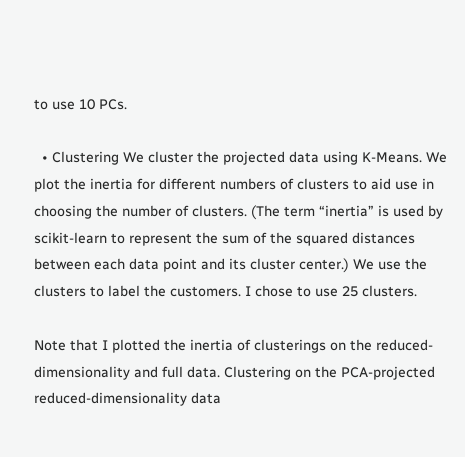to use 10 PCs.

  • Clustering We cluster the projected data using K-Means. We plot the inertia for different numbers of clusters to aid use in choosing the number of clusters. (The term “inertia” is used by scikit-learn to represent the sum of the squared distances between each data point and its cluster center.) We use the clusters to label the customers. I chose to use 25 clusters.

Note that I plotted the inertia of clusterings on the reduced-dimensionality and full data. Clustering on the PCA-projected reduced-dimensionality data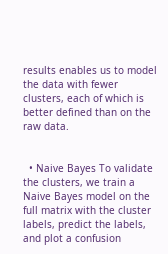results enables us to model the data with fewer clusters, each of which is better defined than on the raw data.


  • Naive Bayes To validate the clusters, we train a Naive Bayes model on the full matrix with the cluster labels, predict the labels, and plot a confusion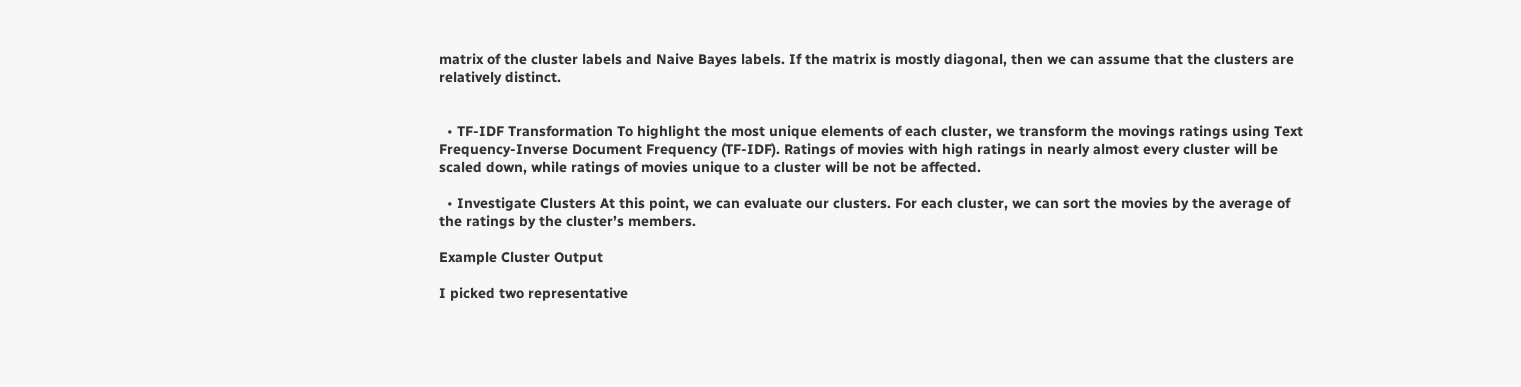matrix of the cluster labels and Naive Bayes labels. If the matrix is mostly diagonal, then we can assume that the clusters are relatively distinct.


  • TF-IDF Transformation To highlight the most unique elements of each cluster, we transform the movings ratings using Text Frequency-Inverse Document Frequency (TF-IDF). Ratings of movies with high ratings in nearly almost every cluster will be scaled down, while ratings of movies unique to a cluster will be not be affected.

  • Investigate Clusters At this point, we can evaluate our clusters. For each cluster, we can sort the movies by the average of the ratings by the cluster’s members.

Example Cluster Output

I picked two representative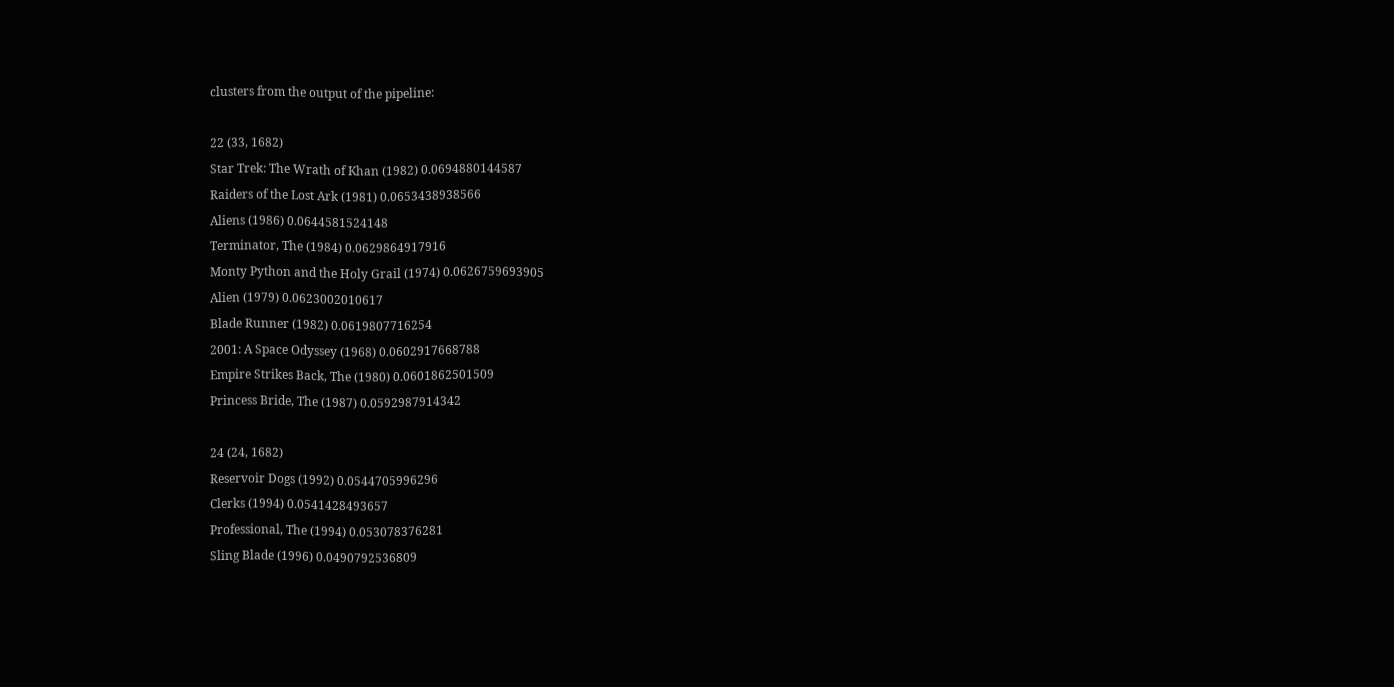clusters from the output of the pipeline:

22 (33, 1682)
Star Trek: The Wrath of Khan (1982) 0.0694880144587
Raiders of the Lost Ark (1981) 0.0653438938566
Aliens (1986) 0.0644581524148
Terminator, The (1984) 0.0629864917916
Monty Python and the Holy Grail (1974) 0.0626759693905
Alien (1979) 0.0623002010617
Blade Runner (1982) 0.0619807716254
2001: A Space Odyssey (1968) 0.0602917668788
Empire Strikes Back, The (1980) 0.0601862501509
Princess Bride, The (1987) 0.0592987914342

24 (24, 1682)
Reservoir Dogs (1992) 0.0544705996296
Clerks (1994) 0.0541428493657
Professional, The (1994) 0.053078376281
Sling Blade (1996) 0.0490792536809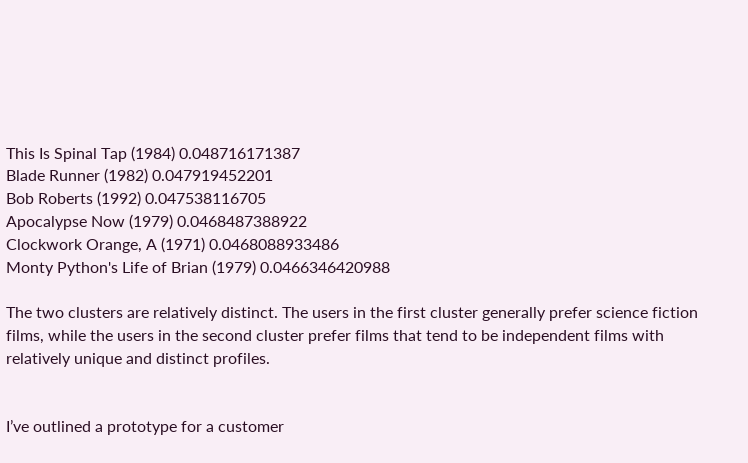This Is Spinal Tap (1984) 0.048716171387
Blade Runner (1982) 0.047919452201
Bob Roberts (1992) 0.047538116705
Apocalypse Now (1979) 0.0468487388922
Clockwork Orange, A (1971) 0.0468088933486
Monty Python's Life of Brian (1979) 0.0466346420988

The two clusters are relatively distinct. The users in the first cluster generally prefer science fiction films, while the users in the second cluster prefer films that tend to be independent films with relatively unique and distinct profiles.


I’ve outlined a prototype for a customer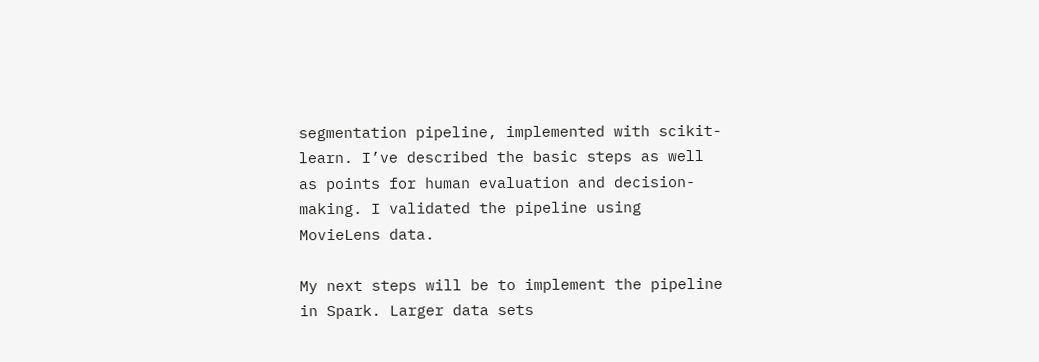segmentation pipeline, implemented with scikit-learn. I’ve described the basic steps as well as points for human evaluation and decision-making. I validated the pipeline using MovieLens data.

My next steps will be to implement the pipeline in Spark. Larger data sets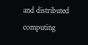and distributed computing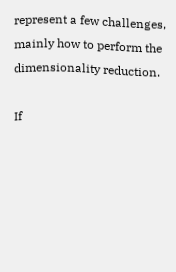represent a few challenges, mainly how to perform the dimensionality reduction.

If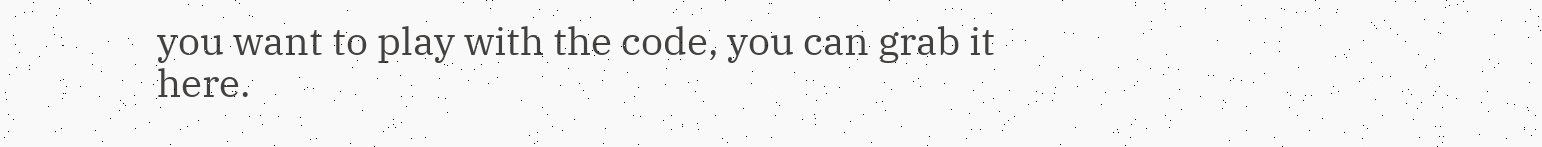you want to play with the code, you can grab it here.